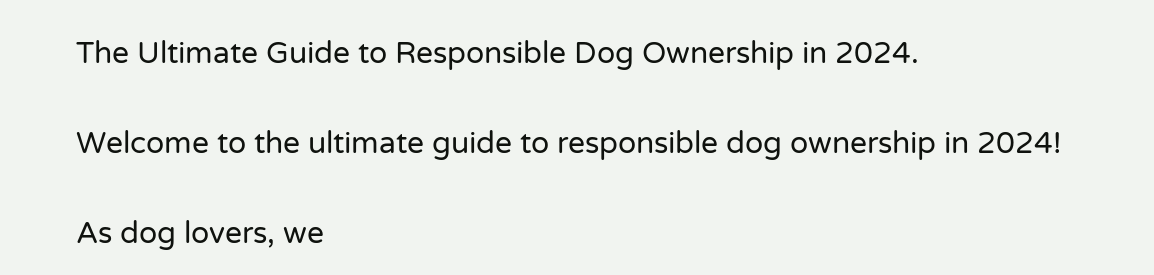The Ultimate Guide to Responsible Dog Ownership in 2024.

Welcome to the ultimate guide to responsible dog ownership in 2024!

As dog lovers, we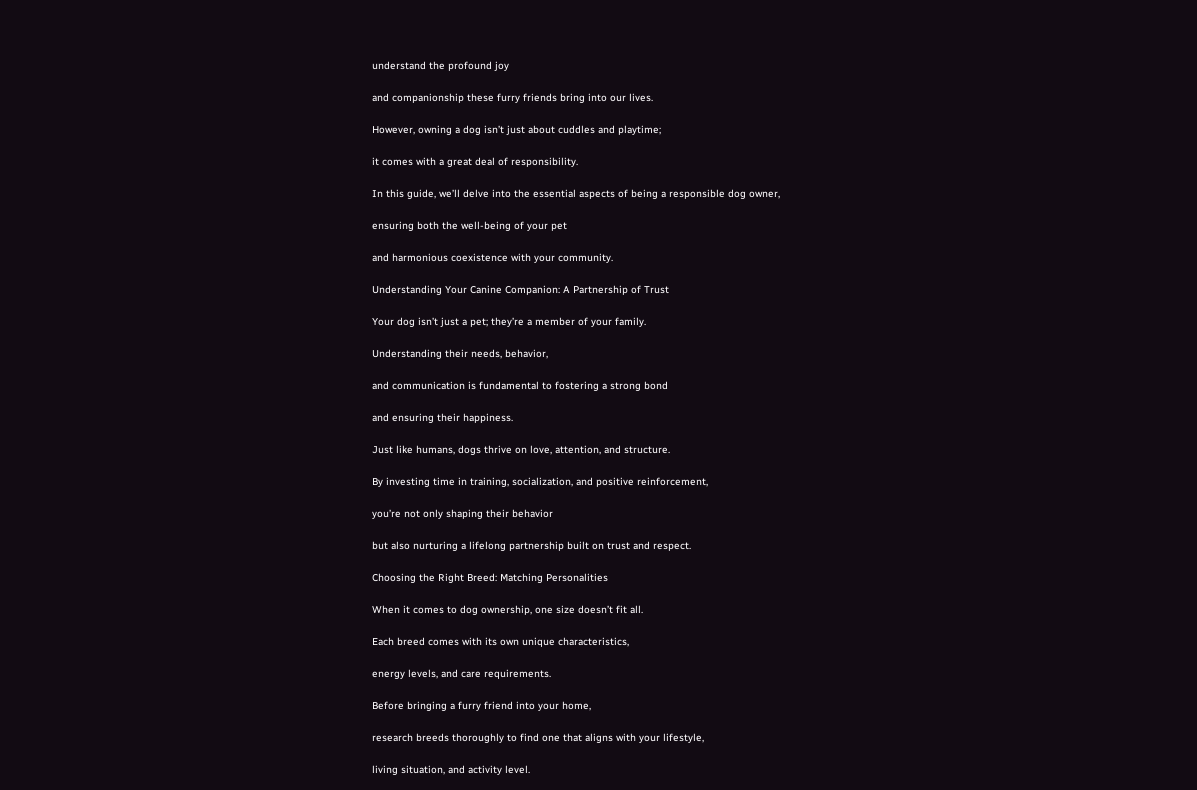understand the profound joy

and companionship these furry friends bring into our lives.

However, owning a dog isn’t just about cuddles and playtime;

it comes with a great deal of responsibility.

In this guide, we’ll delve into the essential aspects of being a responsible dog owner,

ensuring both the well-being of your pet

and harmonious coexistence with your community.

Understanding Your Canine Companion: A Partnership of Trust

Your dog isn’t just a pet; they’re a member of your family.

Understanding their needs, behavior,

and communication is fundamental to fostering a strong bond

and ensuring their happiness.

Just like humans, dogs thrive on love, attention, and structure.

By investing time in training, socialization, and positive reinforcement,

you’re not only shaping their behavior

but also nurturing a lifelong partnership built on trust and respect.

Choosing the Right Breed: Matching Personalities

When it comes to dog ownership, one size doesn’t fit all.

Each breed comes with its own unique characteristics,

energy levels, and care requirements.

Before bringing a furry friend into your home,

research breeds thoroughly to find one that aligns with your lifestyle,

living situation, and activity level.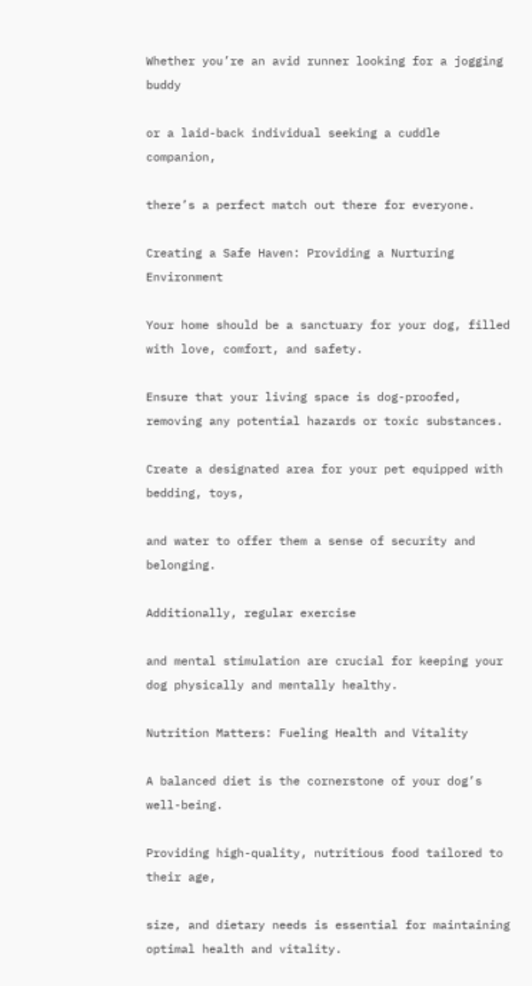Whether you’re an avid runner looking for a jogging buddy

or a laid-back individual seeking a cuddle companion,

there’s a perfect match out there for everyone.

Creating a Safe Haven: Providing a Nurturing Environment

Your home should be a sanctuary for your dog, filled with love, comfort, and safety.

Ensure that your living space is dog-proofed, removing any potential hazards or toxic substances.

Create a designated area for your pet equipped with bedding, toys,

and water to offer them a sense of security and belonging.

Additionally, regular exercise

and mental stimulation are crucial for keeping your dog physically and mentally healthy.

Nutrition Matters: Fueling Health and Vitality

A balanced diet is the cornerstone of your dog’s well-being.

Providing high-quality, nutritious food tailored to their age,

size, and dietary needs is essential for maintaining optimal health and vitality.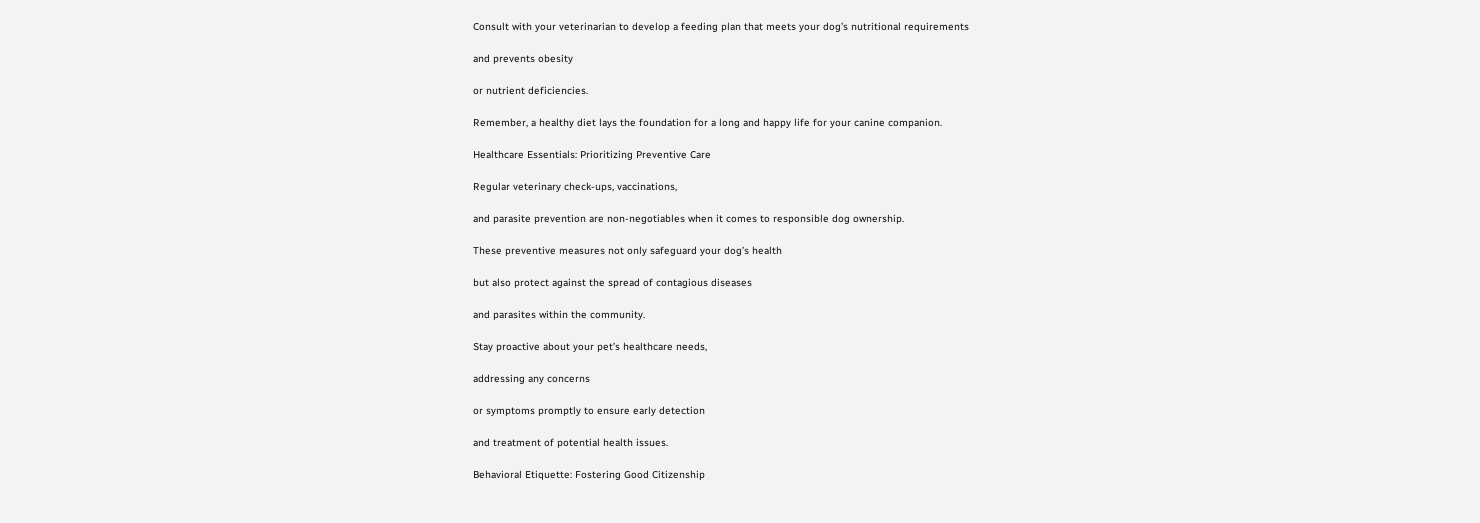Consult with your veterinarian to develop a feeding plan that meets your dog’s nutritional requirements

and prevents obesity

or nutrient deficiencies.

Remember, a healthy diet lays the foundation for a long and happy life for your canine companion.

Healthcare Essentials: Prioritizing Preventive Care

Regular veterinary check-ups, vaccinations,

and parasite prevention are non-negotiables when it comes to responsible dog ownership.

These preventive measures not only safeguard your dog’s health

but also protect against the spread of contagious diseases

and parasites within the community.

Stay proactive about your pet’s healthcare needs,

addressing any concerns

or symptoms promptly to ensure early detection

and treatment of potential health issues.

Behavioral Etiquette: Fostering Good Citizenship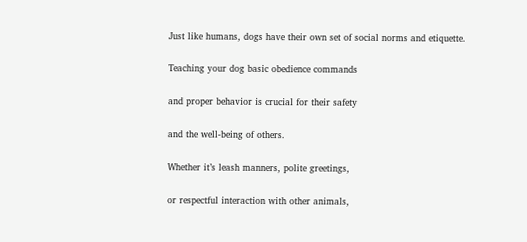Just like humans, dogs have their own set of social norms and etiquette.

Teaching your dog basic obedience commands

and proper behavior is crucial for their safety

and the well-being of others.

Whether it’s leash manners, polite greetings,

or respectful interaction with other animals,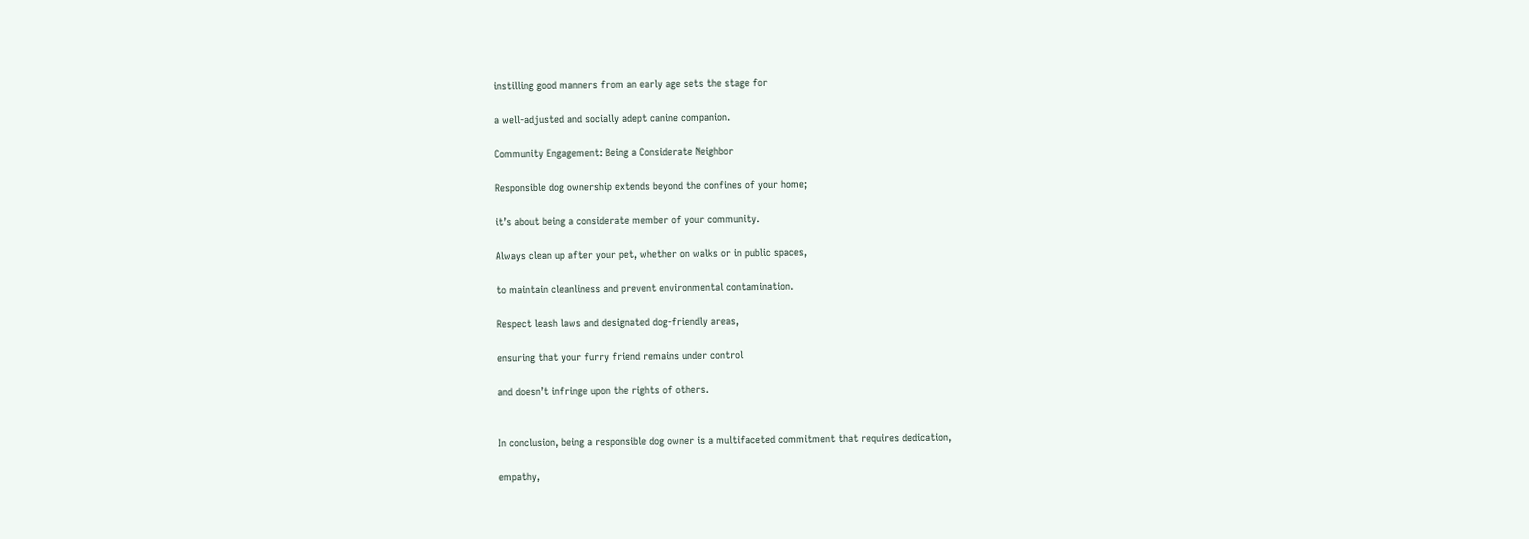instilling good manners from an early age sets the stage for

a well-adjusted and socially adept canine companion.

Community Engagement: Being a Considerate Neighbor

Responsible dog ownership extends beyond the confines of your home;

it’s about being a considerate member of your community.

Always clean up after your pet, whether on walks or in public spaces,

to maintain cleanliness and prevent environmental contamination.

Respect leash laws and designated dog-friendly areas,

ensuring that your furry friend remains under control

and doesn’t infringe upon the rights of others.


In conclusion, being a responsible dog owner is a multifaceted commitment that requires dedication,

empathy,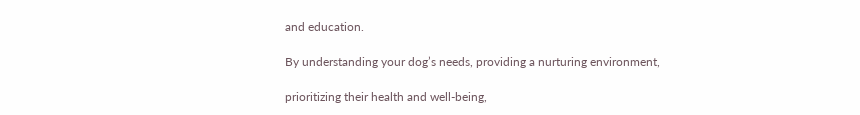and education.

By understanding your dog’s needs, providing a nurturing environment,

prioritizing their health and well-being,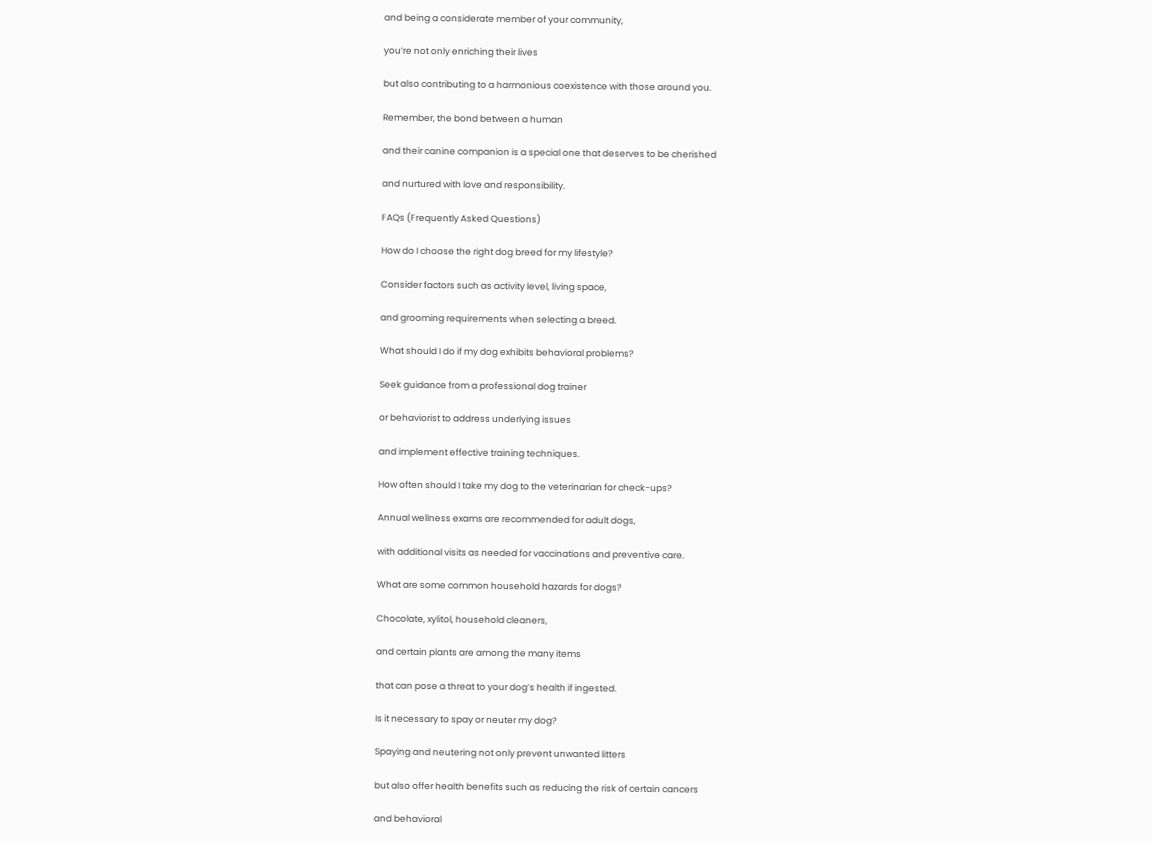and being a considerate member of your community,

you’re not only enriching their lives

but also contributing to a harmonious coexistence with those around you.

Remember, the bond between a human

and their canine companion is a special one that deserves to be cherished

and nurtured with love and responsibility.

FAQs (Frequently Asked Questions)

How do I choose the right dog breed for my lifestyle?

Consider factors such as activity level, living space,

and grooming requirements when selecting a breed.

What should I do if my dog exhibits behavioral problems?

Seek guidance from a professional dog trainer

or behaviorist to address underlying issues

and implement effective training techniques.

How often should I take my dog to the veterinarian for check-ups?

Annual wellness exams are recommended for adult dogs,

with additional visits as needed for vaccinations and preventive care.

What are some common household hazards for dogs?

Chocolate, xylitol, household cleaners,

and certain plants are among the many items

that can pose a threat to your dog’s health if ingested.

Is it necessary to spay or neuter my dog?

Spaying and neutering not only prevent unwanted litters

but also offer health benefits such as reducing the risk of certain cancers

and behavioral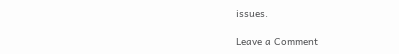issues.

Leave a Comment